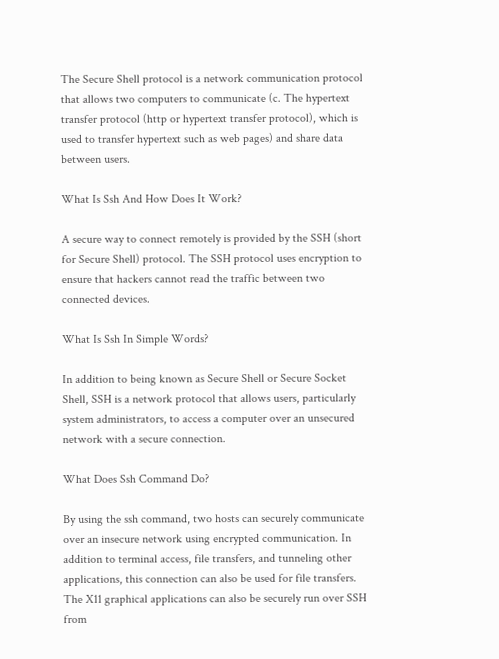The Secure Shell protocol is a network communication protocol that allows two computers to communicate (c. The hypertext transfer protocol (http or hypertext transfer protocol), which is used to transfer hypertext such as web pages) and share data between users.

What Is Ssh And How Does It Work?

A secure way to connect remotely is provided by the SSH (short for Secure Shell) protocol. The SSH protocol uses encryption to ensure that hackers cannot read the traffic between two connected devices.

What Is Ssh In Simple Words?

In addition to being known as Secure Shell or Secure Socket Shell, SSH is a network protocol that allows users, particularly system administrators, to access a computer over an unsecured network with a secure connection.

What Does Ssh Command Do?

By using the ssh command, two hosts can securely communicate over an insecure network using encrypted communication. In addition to terminal access, file transfers, and tunneling other applications, this connection can also be used for file transfers. The X11 graphical applications can also be securely run over SSH from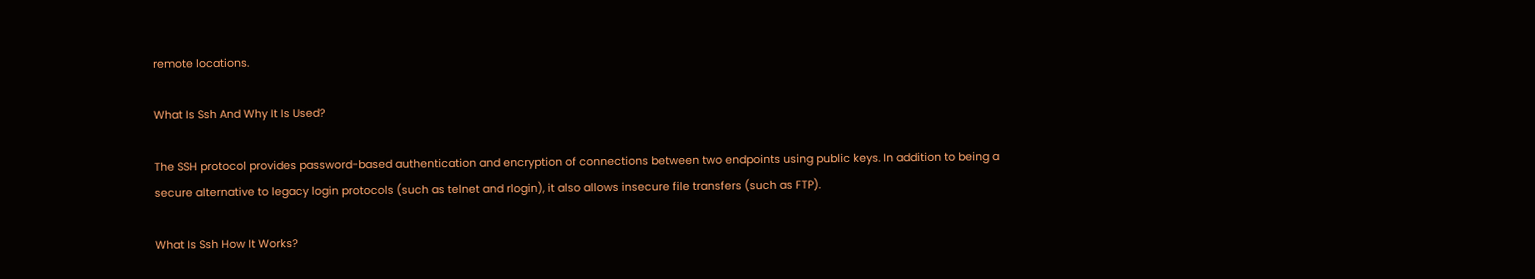remote locations.

What Is Ssh And Why It Is Used?

The SSH protocol provides password-based authentication and encryption of connections between two endpoints using public keys. In addition to being a secure alternative to legacy login protocols (such as telnet and rlogin), it also allows insecure file transfers (such as FTP).

What Is Ssh How It Works?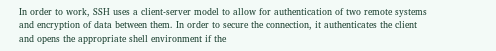In order to work, SSH uses a client-server model to allow for authentication of two remote systems and encryption of data between them. In order to secure the connection, it authenticates the client and opens the appropriate shell environment if the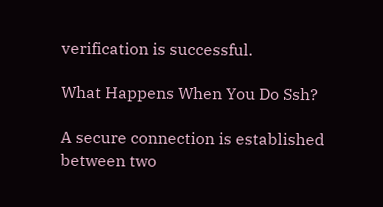verification is successful.

What Happens When You Do Ssh?

A secure connection is established between two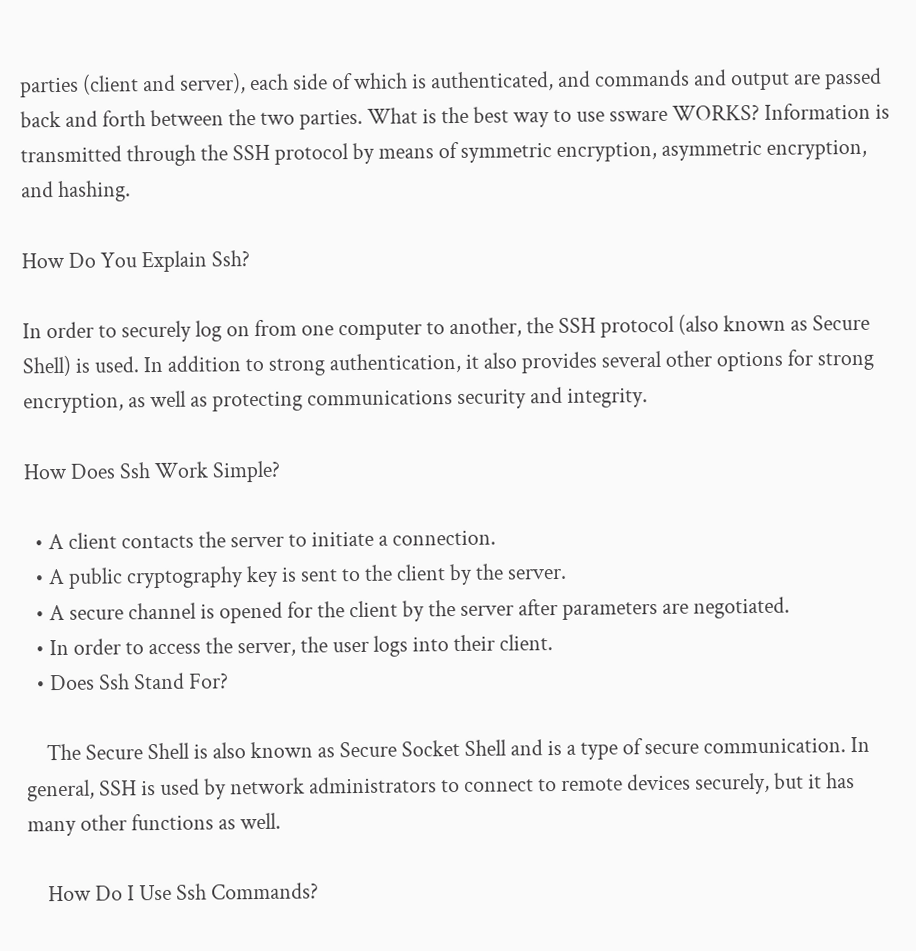parties (client and server), each side of which is authenticated, and commands and output are passed back and forth between the two parties. What is the best way to use ssware WORKS? Information is transmitted through the SSH protocol by means of symmetric encryption, asymmetric encryption, and hashing.

How Do You Explain Ssh?

In order to securely log on from one computer to another, the SSH protocol (also known as Secure Shell) is used. In addition to strong authentication, it also provides several other options for strong encryption, as well as protecting communications security and integrity.

How Does Ssh Work Simple?

  • A client contacts the server to initiate a connection.
  • A public cryptography key is sent to the client by the server.
  • A secure channel is opened for the client by the server after parameters are negotiated.
  • In order to access the server, the user logs into their client.
  • Does Ssh Stand For?

    The Secure Shell is also known as Secure Socket Shell and is a type of secure communication. In general, SSH is used by network administrators to connect to remote devices securely, but it has many other functions as well.

    How Do I Use Ssh Commands?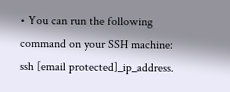• You can run the following command on your SSH machine: ssh [email protected]_ip_address.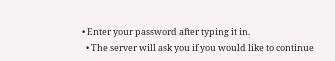• Enter your password after typing it in.
  • The server will ask you if you would like to continue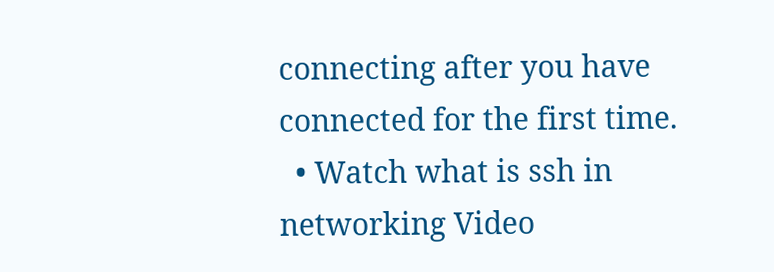connecting after you have connected for the first time.
  • Watch what is ssh in networking Video